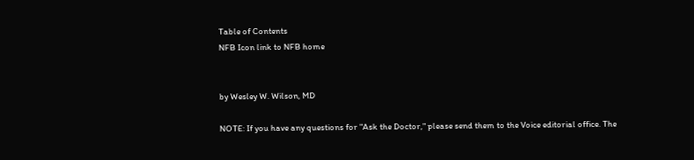Table of Contents
NFB Icon link to NFB home


by Wesley W. Wilson, MD

NOTE: If you have any questions for "Ask the Doctor," please send them to the Voice editorial office. The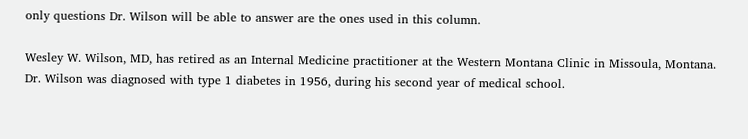only questions Dr. Wilson will be able to answer are the ones used in this column.

Wesley W. Wilson, MD, has retired as an Internal Medicine practitioner at the Western Montana Clinic in Missoula, Montana. Dr. Wilson was diagnosed with type 1 diabetes in 1956, during his second year of medical school.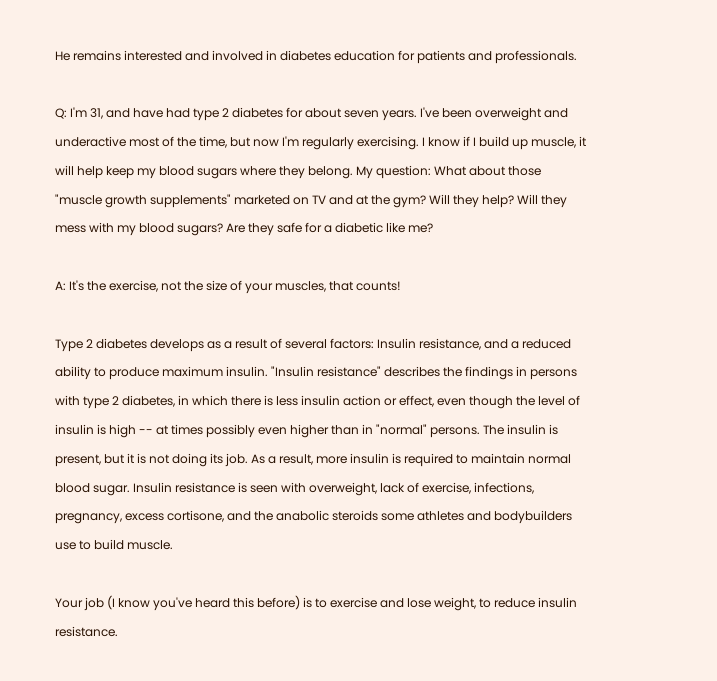He remains interested and involved in diabetes education for patients and professionals.

Q: I'm 31, and have had type 2 diabetes for about seven years. I've been overweight and underactive most of the time, but now I'm regularly exercising. I know if I build up muscle, it will help keep my blood sugars where they belong. My question: What about those "muscle growth supplements" marketed on TV and at the gym? Will they help? Will they mess with my blood sugars? Are they safe for a diabetic like me?

A: It's the exercise, not the size of your muscles, that counts!

Type 2 diabetes develops as a result of several factors: Insulin resistance, and a reduced ability to produce maximum insulin. "Insulin resistance" describes the findings in persons with type 2 diabetes, in which there is less insulin action or effect, even though the level of insulin is high -- at times possibly even higher than in "normal" persons. The insulin is present, but it is not doing its job. As a result, more insulin is required to maintain normal blood sugar. Insulin resistance is seen with overweight, lack of exercise, infections, pregnancy, excess cortisone, and the anabolic steroids some athletes and bodybuilders use to build muscle.

Your job (I know you've heard this before) is to exercise and lose weight, to reduce insulin resistance.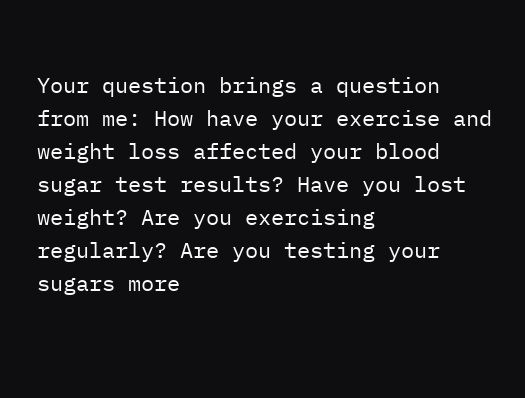Your question brings a question from me: How have your exercise and weight loss affected your blood sugar test results? Have you lost weight? Are you exercising regularly? Are you testing your sugars more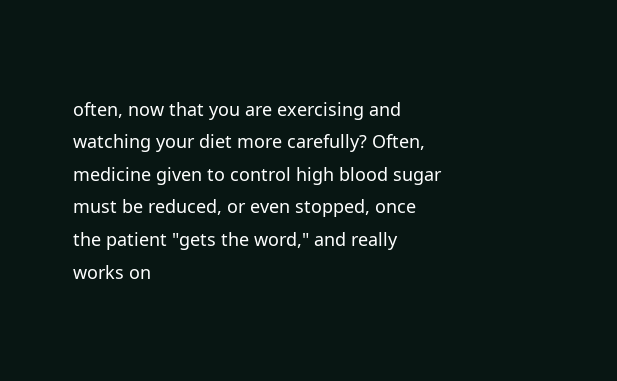often, now that you are exercising and watching your diet more carefully? Often, medicine given to control high blood sugar must be reduced, or even stopped, once the patient "gets the word," and really works on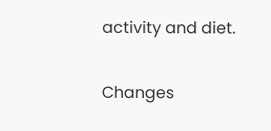activity and diet.

Changes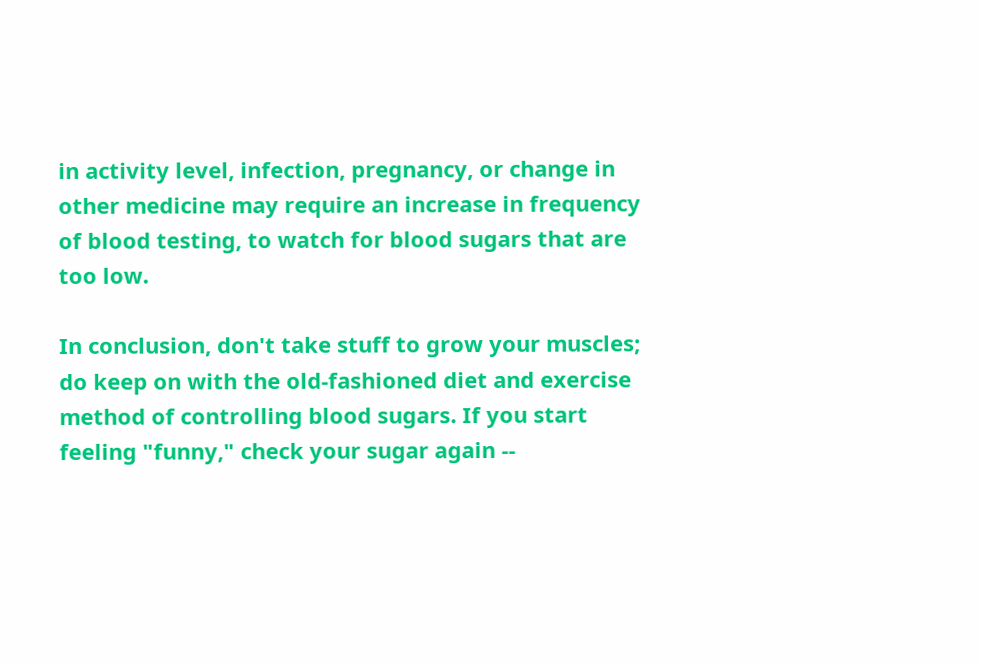in activity level, infection, pregnancy, or change in other medicine may require an increase in frequency of blood testing, to watch for blood sugars that are too low.

In conclusion, don't take stuff to grow your muscles; do keep on with the old-fashioned diet and exercise method of controlling blood sugars. If you start feeling "funny," check your sugar again --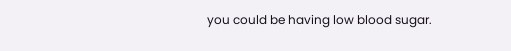you could be having low blood sugar.